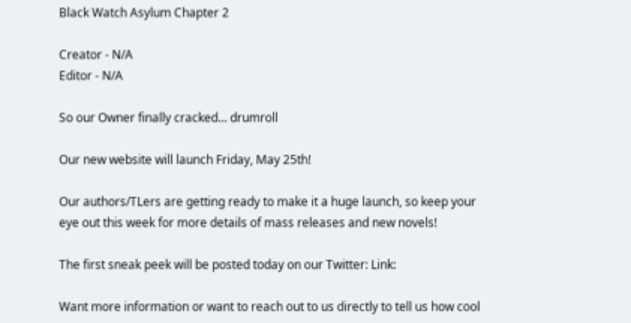Black Watch Asylum Chapter 2

Creator - N/A
Editor - N/A

So our Owner finally cracked... drumroll

Our new website will launch Friday, May 25th!

Our authors/TLers are getting ready to make it a huge launch, so keep your eye out this week for more details of mass releases and new novels!

The first sneak peek will be posted today on our Twitter: Link:

Want more information or want to reach out to us directly to tell us how cool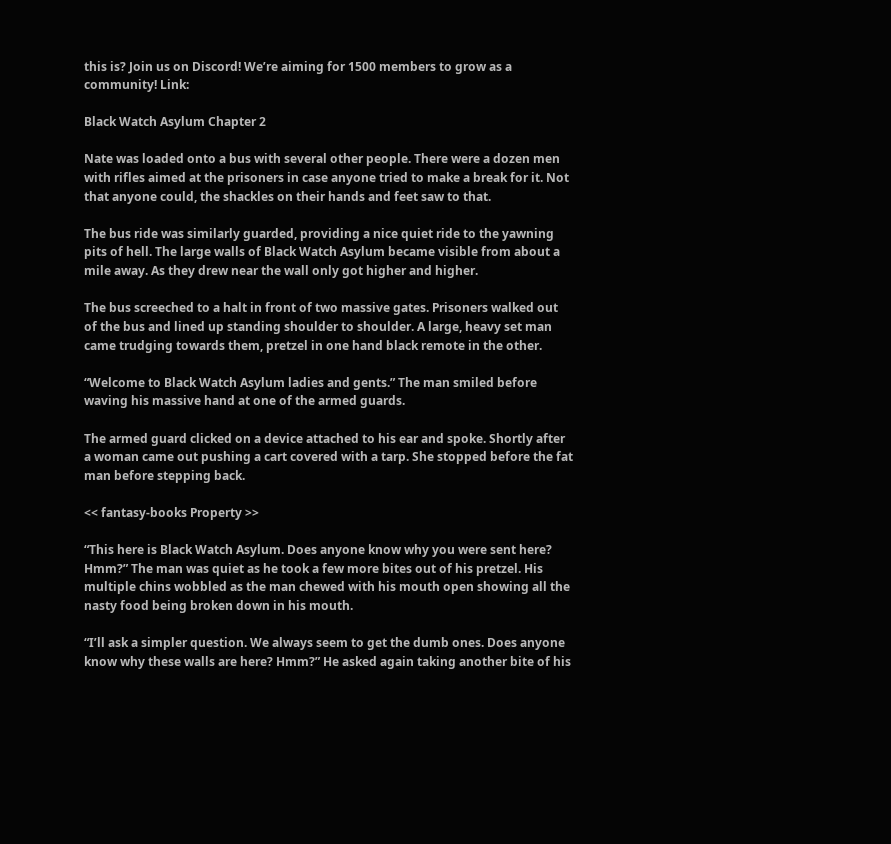this is? Join us on Discord! We’re aiming for 1500 members to grow as a community! Link:

Black Watch Asylum Chapter 2

Nate was loaded onto a bus with several other people. There were a dozen men with rifles aimed at the prisoners in case anyone tried to make a break for it. Not that anyone could, the shackles on their hands and feet saw to that.

The bus ride was similarly guarded, providing a nice quiet ride to the yawning pits of hell. The large walls of Black Watch Asylum became visible from about a mile away. As they drew near the wall only got higher and higher.

The bus screeched to a halt in front of two massive gates. Prisoners walked out of the bus and lined up standing shoulder to shoulder. A large, heavy set man came trudging towards them, pretzel in one hand black remote in the other.

“Welcome to Black Watch Asylum ladies and gents.” The man smiled before waving his massive hand at one of the armed guards.

The armed guard clicked on a device attached to his ear and spoke. Shortly after a woman came out pushing a cart covered with a tarp. She stopped before the fat man before stepping back.

<< fantasy-books Property >>

“This here is Black Watch Asylum. Does anyone know why you were sent here? Hmm?” The man was quiet as he took a few more bites out of his pretzel. His multiple chins wobbled as the man chewed with his mouth open showing all the nasty food being broken down in his mouth.

“I’ll ask a simpler question. We always seem to get the dumb ones. Does anyone know why these walls are here? Hmm?” He asked again taking another bite of his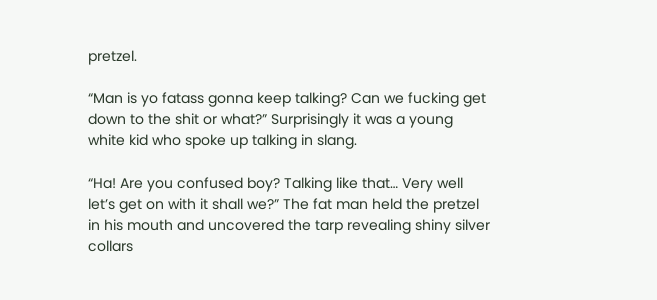pretzel.

“Man is yo fatass gonna keep talking? Can we fucking get down to the shit or what?” Surprisingly it was a young white kid who spoke up talking in slang.

“Ha! Are you confused boy? Talking like that… Very well let’s get on with it shall we?” The fat man held the pretzel in his mouth and uncovered the tarp revealing shiny silver collars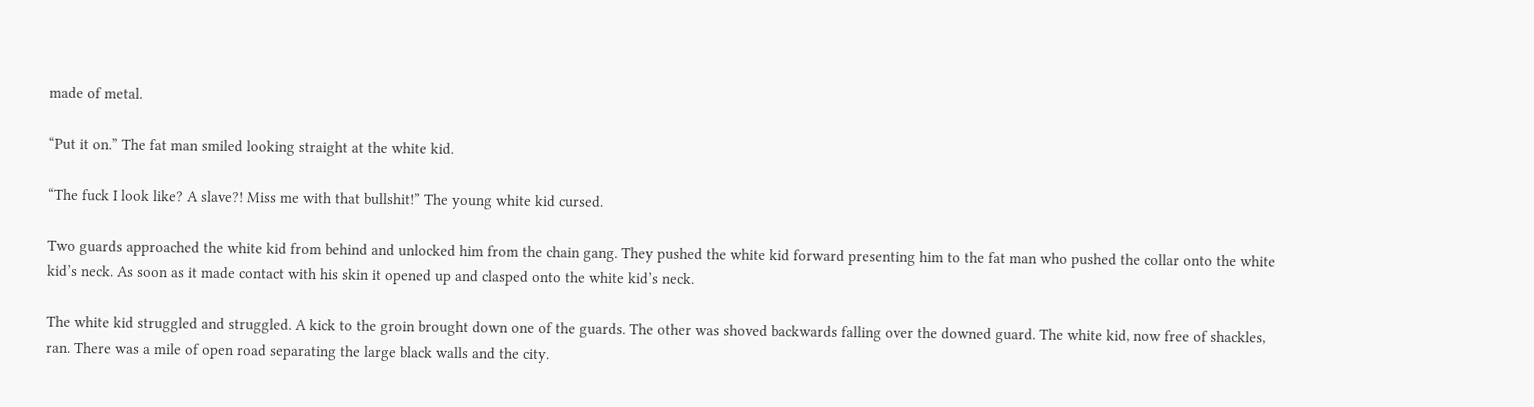made of metal.

“Put it on.” The fat man smiled looking straight at the white kid.

“The fuck I look like? A slave?! Miss me with that bullshit!” The young white kid cursed.

Two guards approached the white kid from behind and unlocked him from the chain gang. They pushed the white kid forward presenting him to the fat man who pushed the collar onto the white kid’s neck. As soon as it made contact with his skin it opened up and clasped onto the white kid’s neck.

The white kid struggled and struggled. A kick to the groin brought down one of the guards. The other was shoved backwards falling over the downed guard. The white kid, now free of shackles, ran. There was a mile of open road separating the large black walls and the city.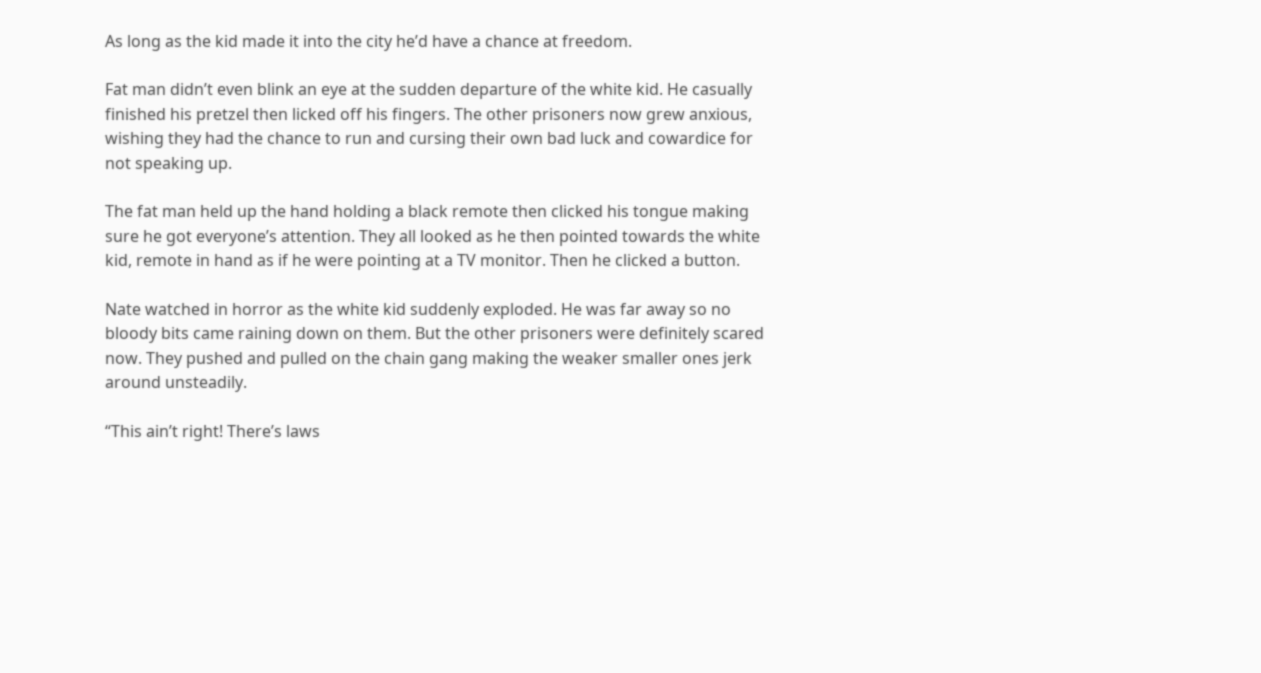As long as the kid made it into the city he’d have a chance at freedom.

Fat man didn’t even blink an eye at the sudden departure of the white kid. He casually finished his pretzel then licked off his fingers. The other prisoners now grew anxious, wishing they had the chance to run and cursing their own bad luck and cowardice for not speaking up.

The fat man held up the hand holding a black remote then clicked his tongue making sure he got everyone’s attention. They all looked as he then pointed towards the white kid, remote in hand as if he were pointing at a TV monitor. Then he clicked a button.

Nate watched in horror as the white kid suddenly exploded. He was far away so no bloody bits came raining down on them. But the other prisoners were definitely scared now. They pushed and pulled on the chain gang making the weaker smaller ones jerk around unsteadily.

“This ain’t right! There’s laws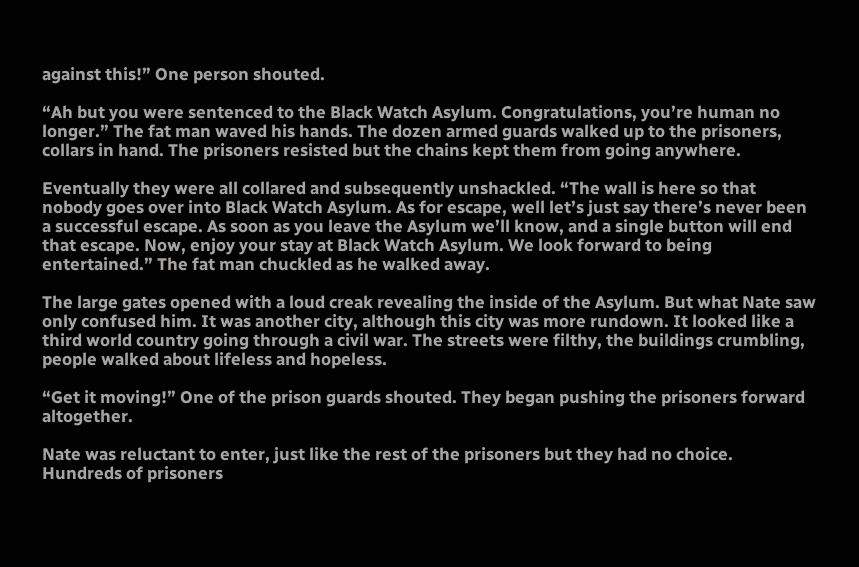against this!” One person shouted.

“Ah but you were sentenced to the Black Watch Asylum. Congratulations, you’re human no longer.” The fat man waved his hands. The dozen armed guards walked up to the prisoners, collars in hand. The prisoners resisted but the chains kept them from going anywhere.

Eventually they were all collared and subsequently unshackled. “The wall is here so that nobody goes over into Black Watch Asylum. As for escape, well let’s just say there’s never been a successful escape. As soon as you leave the Asylum we’ll know, and a single button will end that escape. Now, enjoy your stay at Black Watch Asylum. We look forward to being entertained.” The fat man chuckled as he walked away.

The large gates opened with a loud creak revealing the inside of the Asylum. But what Nate saw only confused him. It was another city, although this city was more rundown. It looked like a third world country going through a civil war. The streets were filthy, the buildings crumbling, people walked about lifeless and hopeless.

“Get it moving!” One of the prison guards shouted. They began pushing the prisoners forward altogether.

Nate was reluctant to enter, just like the rest of the prisoners but they had no choice. Hundreds of prisoners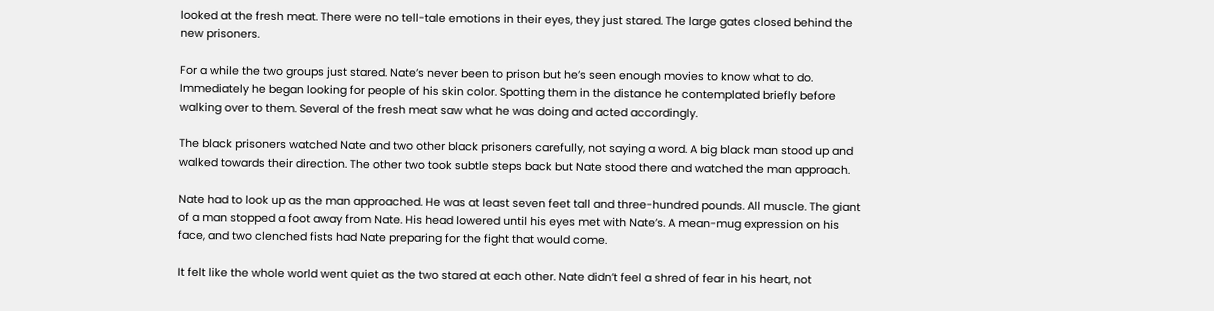looked at the fresh meat. There were no tell-tale emotions in their eyes, they just stared. The large gates closed behind the new prisoners.

For a while the two groups just stared. Nate’s never been to prison but he’s seen enough movies to know what to do. Immediately he began looking for people of his skin color. Spotting them in the distance he contemplated briefly before walking over to them. Several of the fresh meat saw what he was doing and acted accordingly.

The black prisoners watched Nate and two other black prisoners carefully, not saying a word. A big black man stood up and walked towards their direction. The other two took subtle steps back but Nate stood there and watched the man approach.

Nate had to look up as the man approached. He was at least seven feet tall and three-hundred pounds. All muscle. The giant of a man stopped a foot away from Nate. His head lowered until his eyes met with Nate’s. A mean-mug expression on his face, and two clenched fists had Nate preparing for the fight that would come.

It felt like the whole world went quiet as the two stared at each other. Nate didn’t feel a shred of fear in his heart, not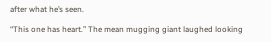after what he’s seen.

“This one has heart.” The mean mugging giant laughed looking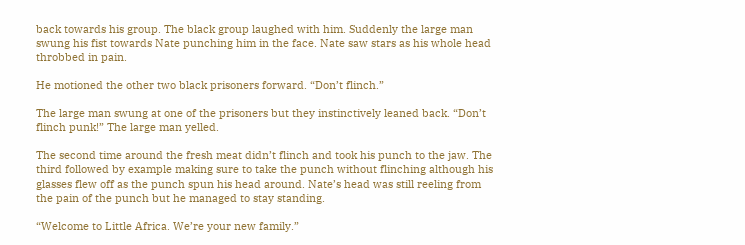back towards his group. The black group laughed with him. Suddenly the large man swung his fist towards Nate punching him in the face. Nate saw stars as his whole head throbbed in pain.

He motioned the other two black prisoners forward. “Don’t flinch.”

The large man swung at one of the prisoners but they instinctively leaned back. “Don’t flinch punk!” The large man yelled.

The second time around the fresh meat didn’t flinch and took his punch to the jaw. The third followed by example making sure to take the punch without flinching although his glasses flew off as the punch spun his head around. Nate’s head was still reeling from the pain of the punch but he managed to stay standing.

“Welcome to Little Africa. We’re your new family.”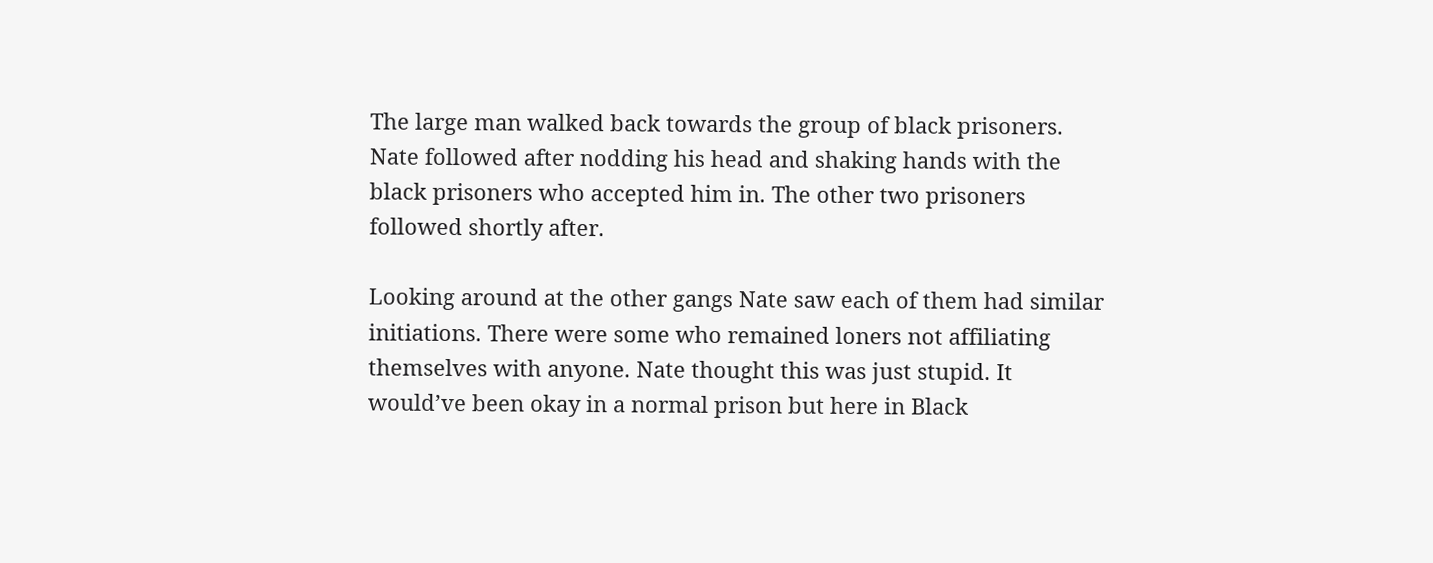The large man walked back towards the group of black prisoners. Nate followed after nodding his head and shaking hands with the black prisoners who accepted him in. The other two prisoners followed shortly after.

Looking around at the other gangs Nate saw each of them had similar initiations. There were some who remained loners not affiliating themselves with anyone. Nate thought this was just stupid. It would’ve been okay in a normal prison but here in Black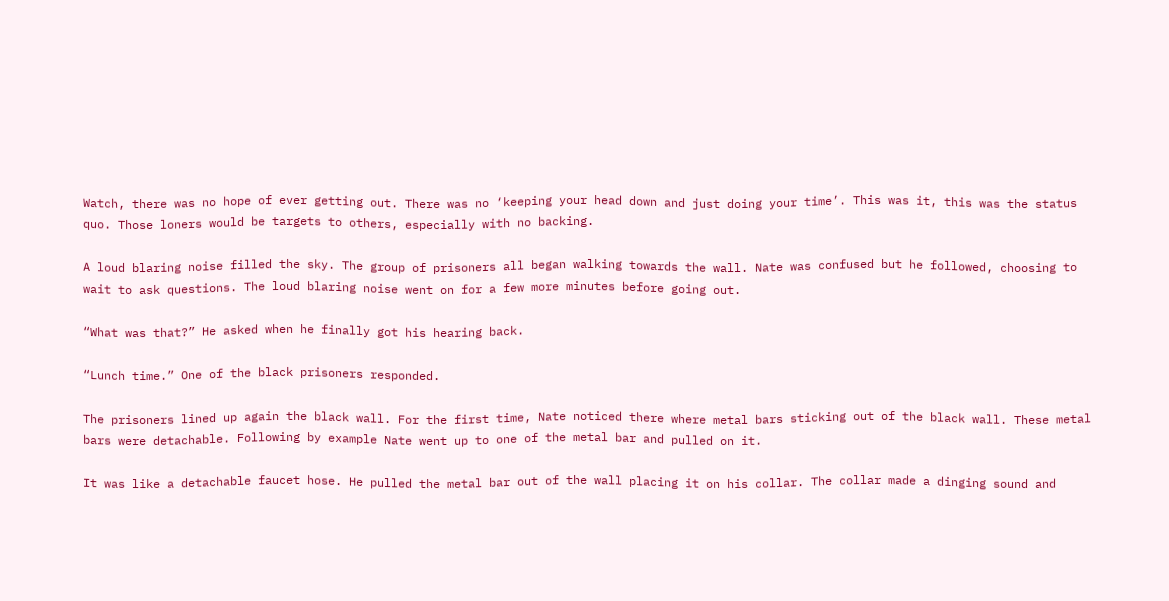Watch, there was no hope of ever getting out. There was no ‘keeping your head down and just doing your time’. This was it, this was the status quo. Those loners would be targets to others, especially with no backing.

A loud blaring noise filled the sky. The group of prisoners all began walking towards the wall. Nate was confused but he followed, choosing to wait to ask questions. The loud blaring noise went on for a few more minutes before going out.

“What was that?” He asked when he finally got his hearing back.

“Lunch time.” One of the black prisoners responded.

The prisoners lined up again the black wall. For the first time, Nate noticed there where metal bars sticking out of the black wall. These metal bars were detachable. Following by example Nate went up to one of the metal bar and pulled on it.

It was like a detachable faucet hose. He pulled the metal bar out of the wall placing it on his collar. The collar made a dinging sound and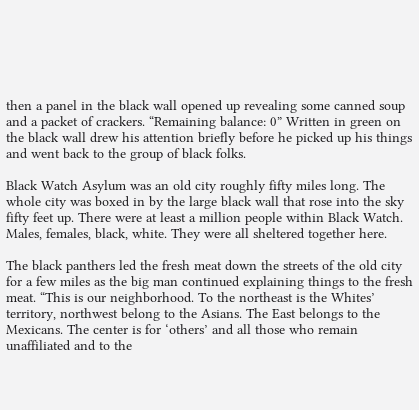then a panel in the black wall opened up revealing some canned soup and a packet of crackers. “Remaining balance: 0” Written in green on the black wall drew his attention briefly before he picked up his things and went back to the group of black folks.

Black Watch Asylum was an old city roughly fifty miles long. The whole city was boxed in by the large black wall that rose into the sky fifty feet up. There were at least a million people within Black Watch. Males, females, black, white. They were all sheltered together here.

The black panthers led the fresh meat down the streets of the old city for a few miles as the big man continued explaining things to the fresh meat. “This is our neighborhood. To the northeast is the Whites’ territory, northwest belong to the Asians. The East belongs to the Mexicans. The center is for ‘others’ and all those who remain unaffiliated and to the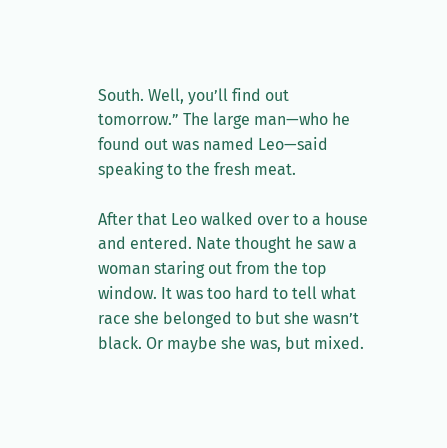South. Well, you’ll find out tomorrow.” The large man—who he found out was named Leo—said speaking to the fresh meat.

After that Leo walked over to a house and entered. Nate thought he saw a woman staring out from the top window. It was too hard to tell what race she belonged to but she wasn’t black. Or maybe she was, but mixed.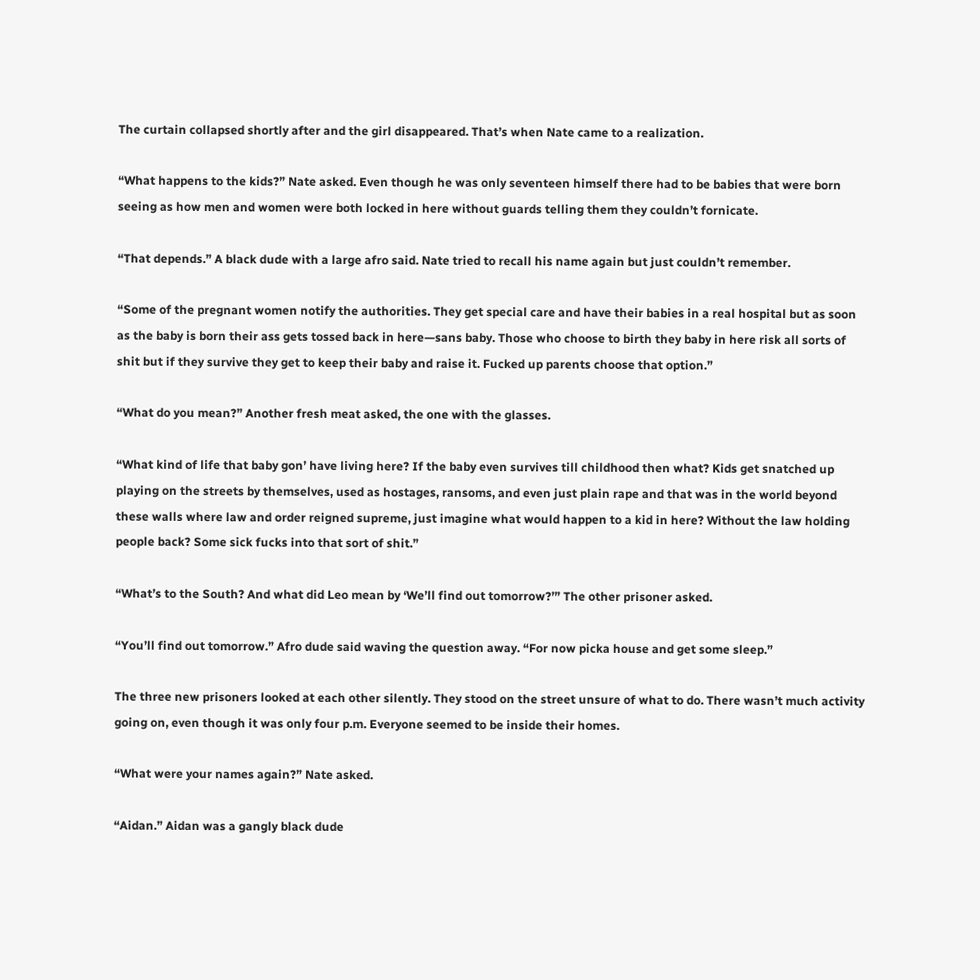The curtain collapsed shortly after and the girl disappeared. That’s when Nate came to a realization.

“What happens to the kids?” Nate asked. Even though he was only seventeen himself there had to be babies that were born seeing as how men and women were both locked in here without guards telling them they couldn’t fornicate.

“That depends.” A black dude with a large afro said. Nate tried to recall his name again but just couldn’t remember.

“Some of the pregnant women notify the authorities. They get special care and have their babies in a real hospital but as soon as the baby is born their ass gets tossed back in here—sans baby. Those who choose to birth they baby in here risk all sorts of shit but if they survive they get to keep their baby and raise it. Fucked up parents choose that option.”

“What do you mean?” Another fresh meat asked, the one with the glasses.

“What kind of life that baby gon’ have living here? If the baby even survives till childhood then what? Kids get snatched up playing on the streets by themselves, used as hostages, ransoms, and even just plain rape and that was in the world beyond these walls where law and order reigned supreme, just imagine what would happen to a kid in here? Without the law holding people back? Some sick fucks into that sort of shit.”

“What’s to the South? And what did Leo mean by ‘We’ll find out tomorrow?’” The other prisoner asked.

“You’ll find out tomorrow.” Afro dude said waving the question away. “For now picka house and get some sleep.”

The three new prisoners looked at each other silently. They stood on the street unsure of what to do. There wasn’t much activity going on, even though it was only four p.m. Everyone seemed to be inside their homes.

“What were your names again?” Nate asked.

“Aidan.” Aidan was a gangly black dude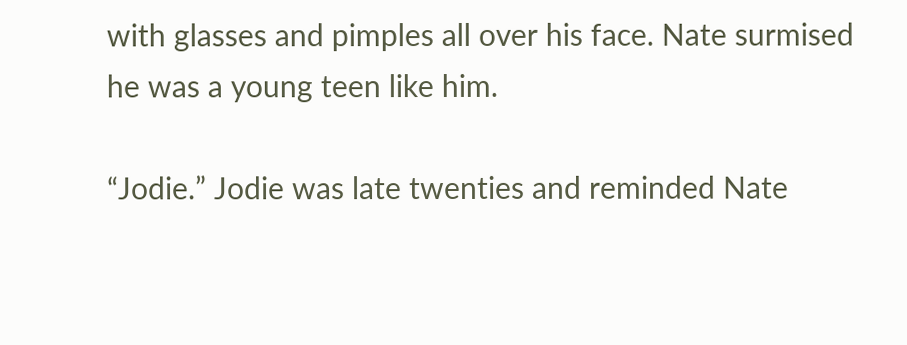with glasses and pimples all over his face. Nate surmised he was a young teen like him.

“Jodie.” Jodie was late twenties and reminded Nate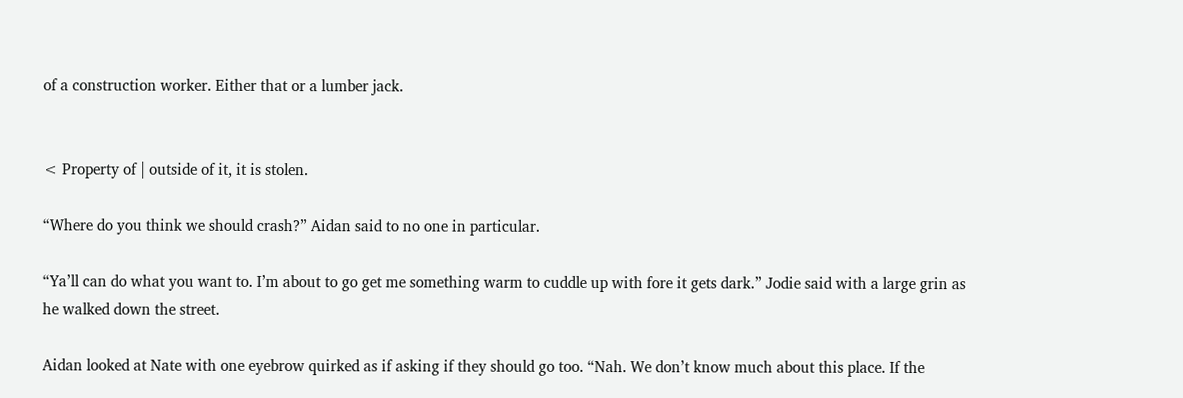of a construction worker. Either that or a lumber jack.


< Property of | outside of it, it is stolen.

“Where do you think we should crash?” Aidan said to no one in particular.

“Ya’ll can do what you want to. I’m about to go get me something warm to cuddle up with fore it gets dark.” Jodie said with a large grin as he walked down the street.

Aidan looked at Nate with one eyebrow quirked as if asking if they should go too. “Nah. We don’t know much about this place. If the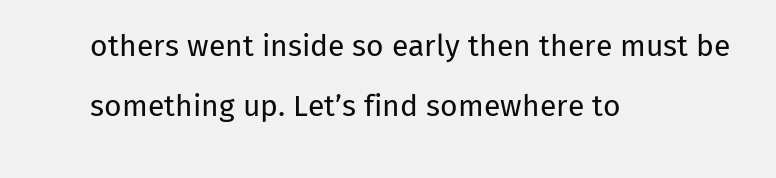others went inside so early then there must be something up. Let’s find somewhere to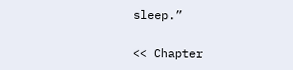sleep.”

<< Chapter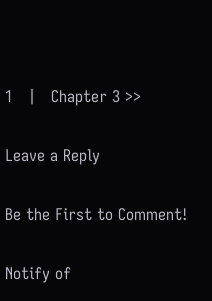1   |   Chapter 3 >>

Leave a Reply

Be the First to Comment!

Notify of